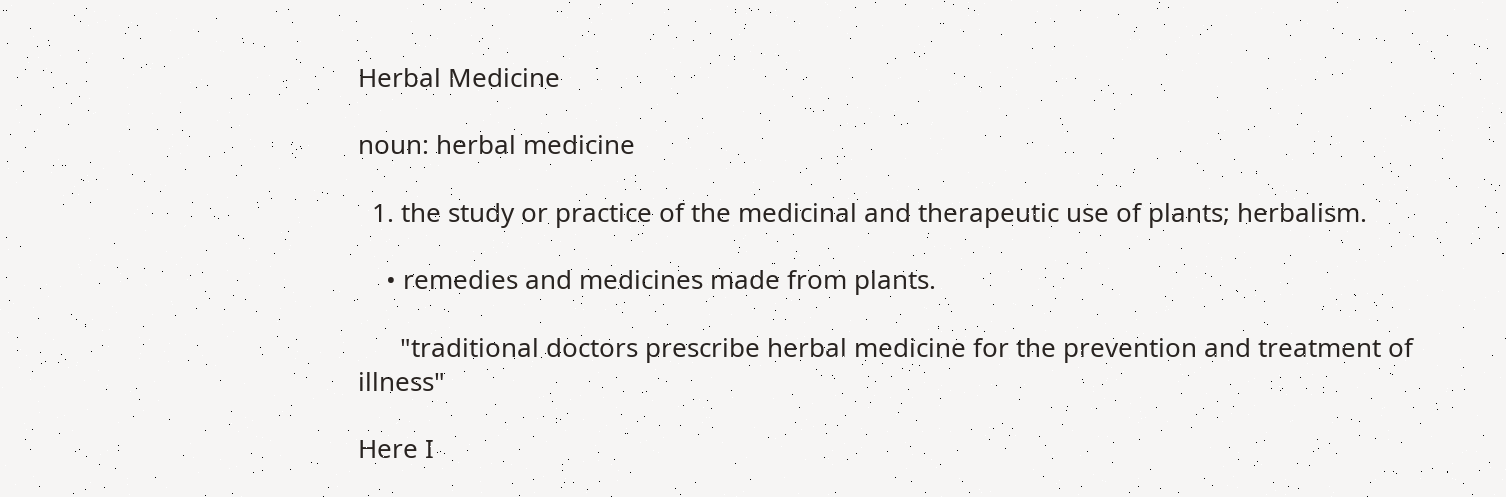Herbal Medicine

noun: herbal medicine

  1. the study or practice of the medicinal and therapeutic use of plants; herbalism.

    • remedies and medicines made from plants.

      "traditional doctors prescribe herbal medicine for the prevention and treatment of illness"

Here I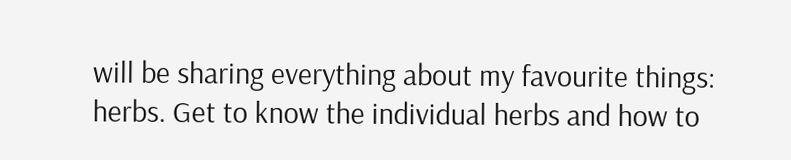will be sharing everything about my favourite things: herbs. Get to know the individual herbs and how to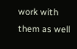work with them as well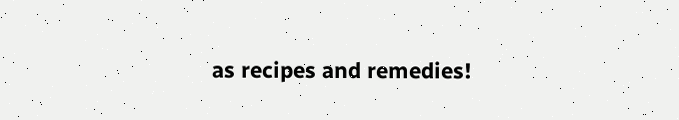as recipes and remedies!